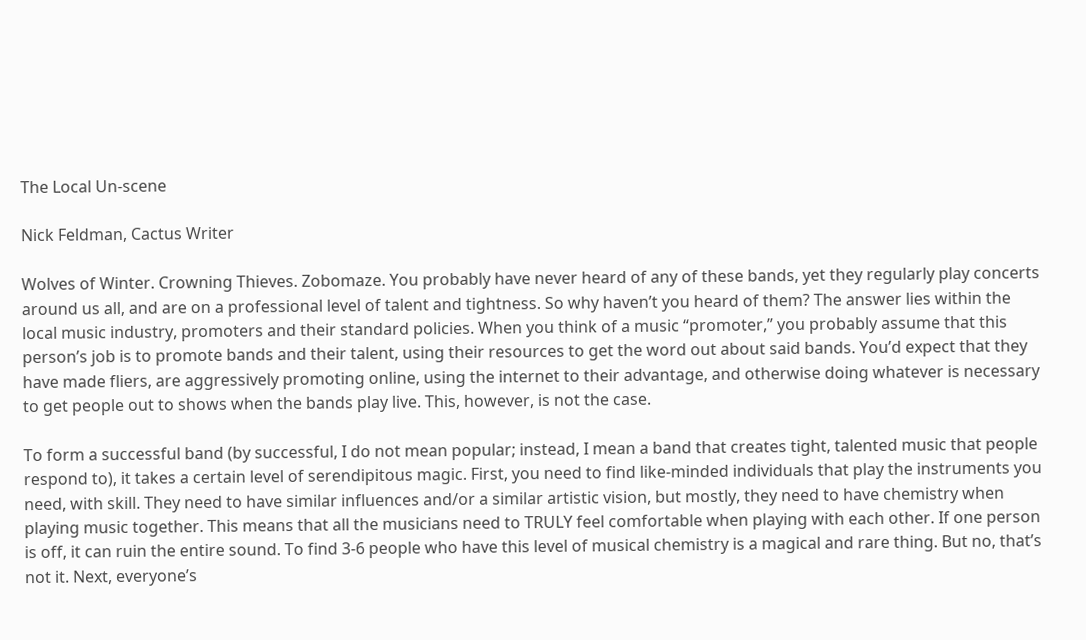The Local Un-scene

Nick Feldman, Cactus Writer

Wolves of Winter. Crowning Thieves. Zobomaze. You probably have never heard of any of these bands, yet they regularly play concerts around us all, and are on a professional level of talent and tightness. So why haven’t you heard of them? The answer lies within the local music industry, promoters and their standard policies. When you think of a music “promoter,” you probably assume that this person’s job is to promote bands and their talent, using their resources to get the word out about said bands. You’d expect that they have made fliers, are aggressively promoting online, using the internet to their advantage, and otherwise doing whatever is necessary to get people out to shows when the bands play live. This, however, is not the case.

To form a successful band (by successful, I do not mean popular; instead, I mean a band that creates tight, talented music that people respond to), it takes a certain level of serendipitous magic. First, you need to find like-minded individuals that play the instruments you need, with skill. They need to have similar influences and/or a similar artistic vision, but mostly, they need to have chemistry when playing music together. This means that all the musicians need to TRULY feel comfortable when playing with each other. If one person is off, it can ruin the entire sound. To find 3-6 people who have this level of musical chemistry is a magical and rare thing. But no, that’s not it. Next, everyone’s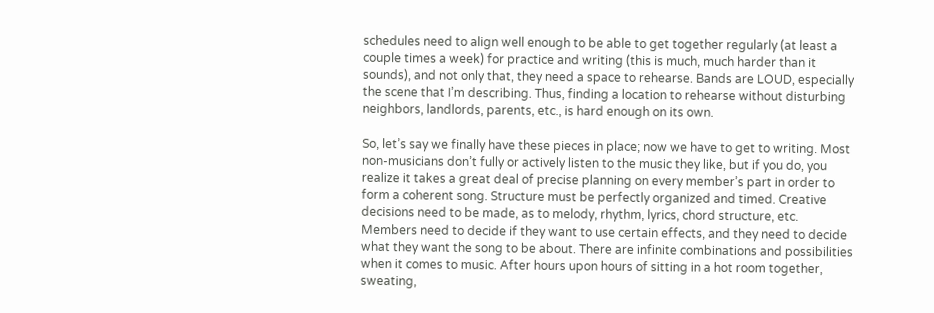schedules need to align well enough to be able to get together regularly (at least a couple times a week) for practice and writing (this is much, much harder than it sounds), and not only that, they need a space to rehearse. Bands are LOUD, especially the scene that I’m describing. Thus, finding a location to rehearse without disturbing neighbors, landlords, parents, etc., is hard enough on its own.

So, let’s say we finally have these pieces in place; now we have to get to writing. Most non-musicians don’t fully or actively listen to the music they like, but if you do, you realize it takes a great deal of precise planning on every member’s part in order to form a coherent song. Structure must be perfectly organized and timed. Creative decisions need to be made, as to melody, rhythm, lyrics, chord structure, etc. Members need to decide if they want to use certain effects, and they need to decide what they want the song to be about. There are infinite combinations and possibilities when it comes to music. After hours upon hours of sitting in a hot room together, sweating,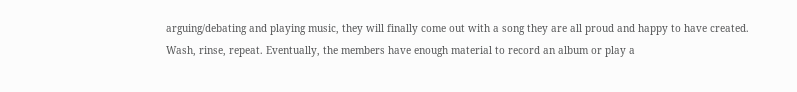arguing/debating and playing music, they will finally come out with a song they are all proud and happy to have created. Wash, rinse, repeat. Eventually, the members have enough material to record an album or play a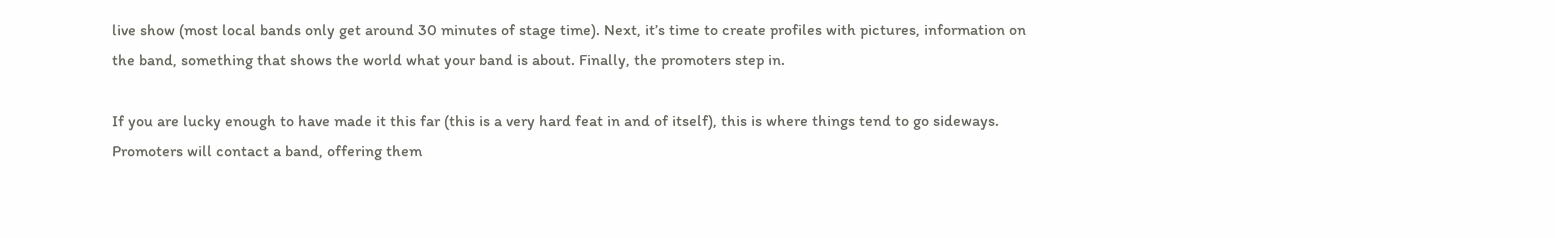live show (most local bands only get around 30 minutes of stage time). Next, it’s time to create profiles with pictures, information on the band, something that shows the world what your band is about. Finally, the promoters step in.

If you are lucky enough to have made it this far (this is a very hard feat in and of itself), this is where things tend to go sideways. Promoters will contact a band, offering them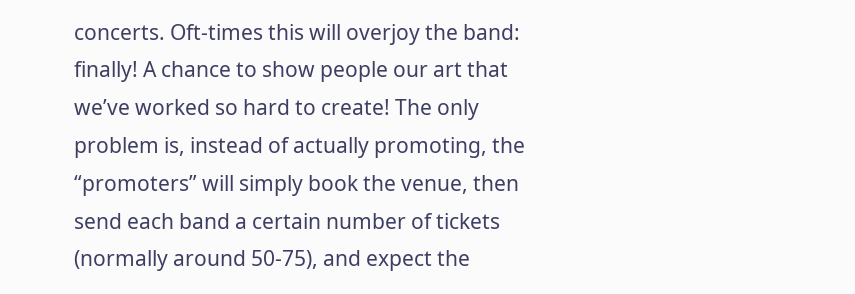concerts. Oft-times this will overjoy the band: finally! A chance to show people our art that we’ve worked so hard to create! The only problem is, instead of actually promoting, the “promoters” will simply book the venue, then send each band a certain number of tickets (normally around 50-75), and expect the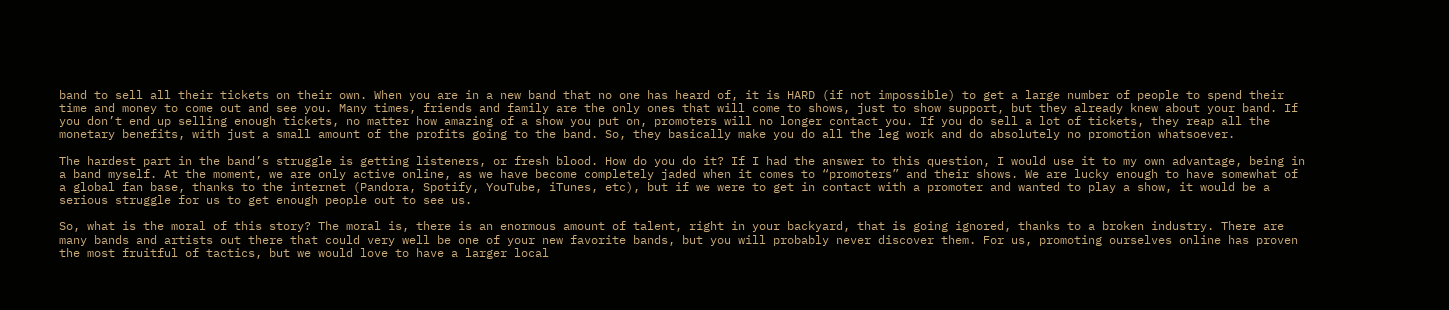band to sell all their tickets on their own. When you are in a new band that no one has heard of, it is HARD (if not impossible) to get a large number of people to spend their time and money to come out and see you. Many times, friends and family are the only ones that will come to shows, just to show support, but they already knew about your band. If you don’t end up selling enough tickets, no matter how amazing of a show you put on, promoters will no longer contact you. If you do sell a lot of tickets, they reap all the monetary benefits, with just a small amount of the profits going to the band. So, they basically make you do all the leg work and do absolutely no promotion whatsoever.

The hardest part in the band’s struggle is getting listeners, or fresh blood. How do you do it? If I had the answer to this question, I would use it to my own advantage, being in a band myself. At the moment, we are only active online, as we have become completely jaded when it comes to “promoters” and their shows. We are lucky enough to have somewhat of a global fan base, thanks to the internet (Pandora, Spotify, YouTube, iTunes, etc), but if we were to get in contact with a promoter and wanted to play a show, it would be a serious struggle for us to get enough people out to see us.

So, what is the moral of this story? The moral is, there is an enormous amount of talent, right in your backyard, that is going ignored, thanks to a broken industry. There are many bands and artists out there that could very well be one of your new favorite bands, but you will probably never discover them. For us, promoting ourselves online has proven the most fruitful of tactics, but we would love to have a larger local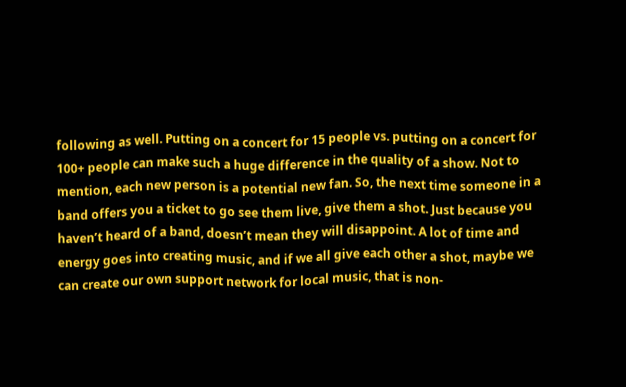following as well. Putting on a concert for 15 people vs. putting on a concert for 100+ people can make such a huge difference in the quality of a show. Not to mention, each new person is a potential new fan. So, the next time someone in a band offers you a ticket to go see them live, give them a shot. Just because you haven’t heard of a band, doesn’t mean they will disappoint. A lot of time and energy goes into creating music, and if we all give each other a shot, maybe we can create our own support network for local music, that is non-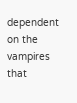dependent on the vampires that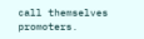call themselves promoters.